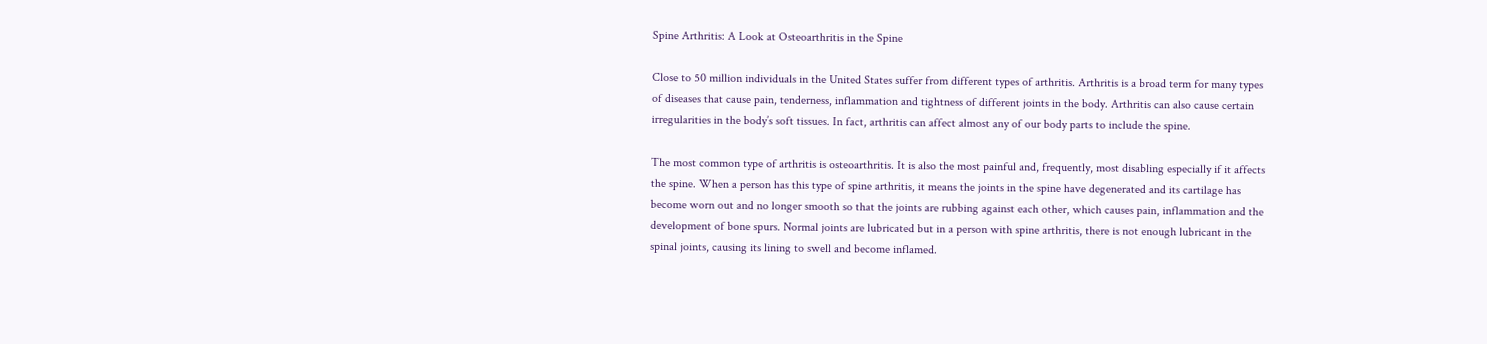Spine Arthritis: A Look at Osteoarthritis in the Spine

Close to 50 million individuals in the United States suffer from different types of arthritis. Arthritis is a broad term for many types of diseases that cause pain, tenderness, inflammation and tightness of different joints in the body. Arthritis can also cause certain irregularities in the body’s soft tissues. In fact, arthritis can affect almost any of our body parts to include the spine.

The most common type of arthritis is osteoarthritis. It is also the most painful and, frequently, most disabling especially if it affects the spine. When a person has this type of spine arthritis, it means the joints in the spine have degenerated and its cartilage has become worn out and no longer smooth so that the joints are rubbing against each other, which causes pain, inflammation and the development of bone spurs. Normal joints are lubricated but in a person with spine arthritis, there is not enough lubricant in the spinal joints, causing its lining to swell and become inflamed.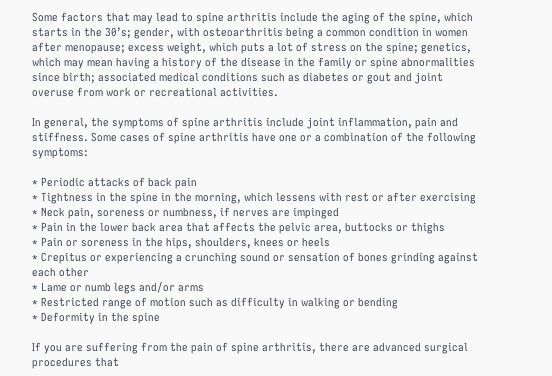Some factors that may lead to spine arthritis include the aging of the spine, which starts in the 30’s; gender, with osteoarthritis being a common condition in women after menopause; excess weight, which puts a lot of stress on the spine; genetics, which may mean having a history of the disease in the family or spine abnormalities since birth; associated medical conditions such as diabetes or gout and joint overuse from work or recreational activities.

In general, the symptoms of spine arthritis include joint inflammation, pain and stiffness. Some cases of spine arthritis have one or a combination of the following symptoms:

* Periodic attacks of back pain
* Tightness in the spine in the morning, which lessens with rest or after exercising
* Neck pain, soreness or numbness, if nerves are impinged
* Pain in the lower back area that affects the pelvic area, buttocks or thighs
* Pain or soreness in the hips, shoulders, knees or heels
* Crepitus or experiencing a crunching sound or sensation of bones grinding against each other
* Lame or numb legs and/or arms
* Restricted range of motion such as difficulty in walking or bending
* Deformity in the spine

If you are suffering from the pain of spine arthritis, there are advanced surgical procedures that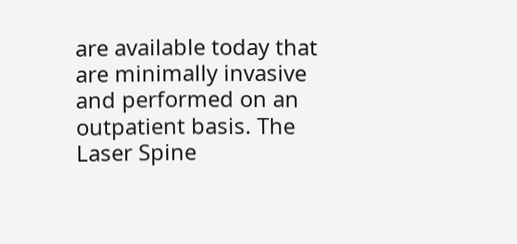are available today that are minimally invasive and performed on an outpatient basis. The Laser Spine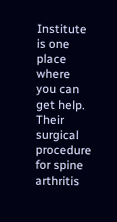Institute is one place where you can get help. Their surgical procedure for spine arthritis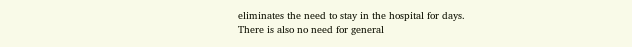eliminates the need to stay in the hospital for days.
There is also no need for general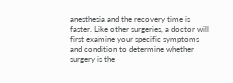anesthesia and the recovery time is faster. Like other surgeries, a doctor will first examine your specific symptoms and condition to determine whether surgery is the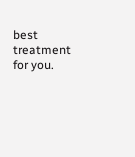best treatment for you.